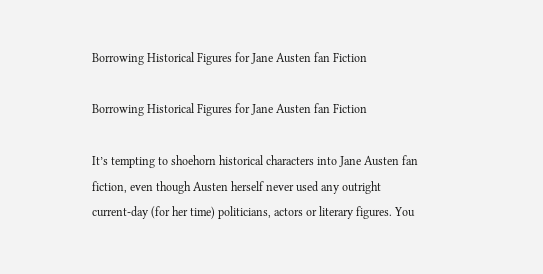Borrowing Historical Figures for Jane Austen fan Fiction

Borrowing Historical Figures for Jane Austen fan Fiction

It’s tempting to shoehorn historical characters into Jane Austen fan fiction, even though Austen herself never used any outright current-day (for her time) politicians, actors or literary figures. You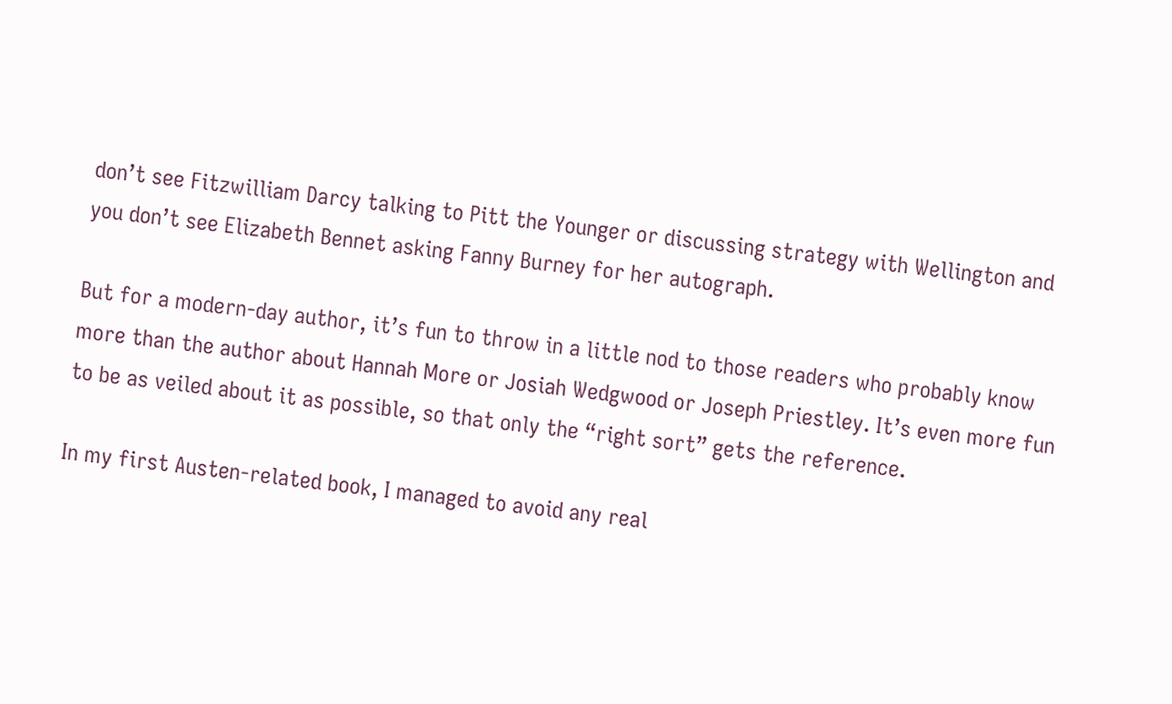don’t see Fitzwilliam Darcy talking to Pitt the Younger or discussing strategy with Wellington and you don’t see Elizabeth Bennet asking Fanny Burney for her autograph.

But for a modern-day author, it’s fun to throw in a little nod to those readers who probably know more than the author about Hannah More or Josiah Wedgwood or Joseph Priestley. It’s even more fun to be as veiled about it as possible, so that only the “right sort” gets the reference.

In my first Austen-related book, I managed to avoid any real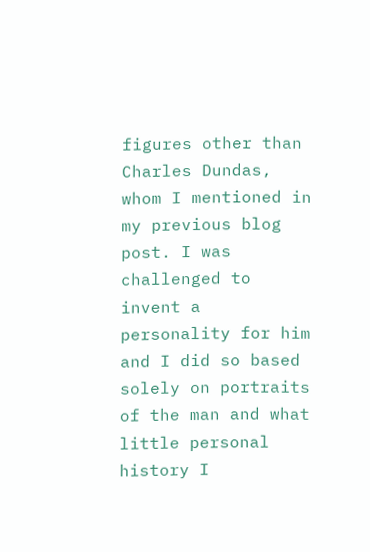figures other than Charles Dundas, whom I mentioned in my previous blog post. I was challenged to invent a personality for him and I did so based solely on portraits of the man and what little personal history I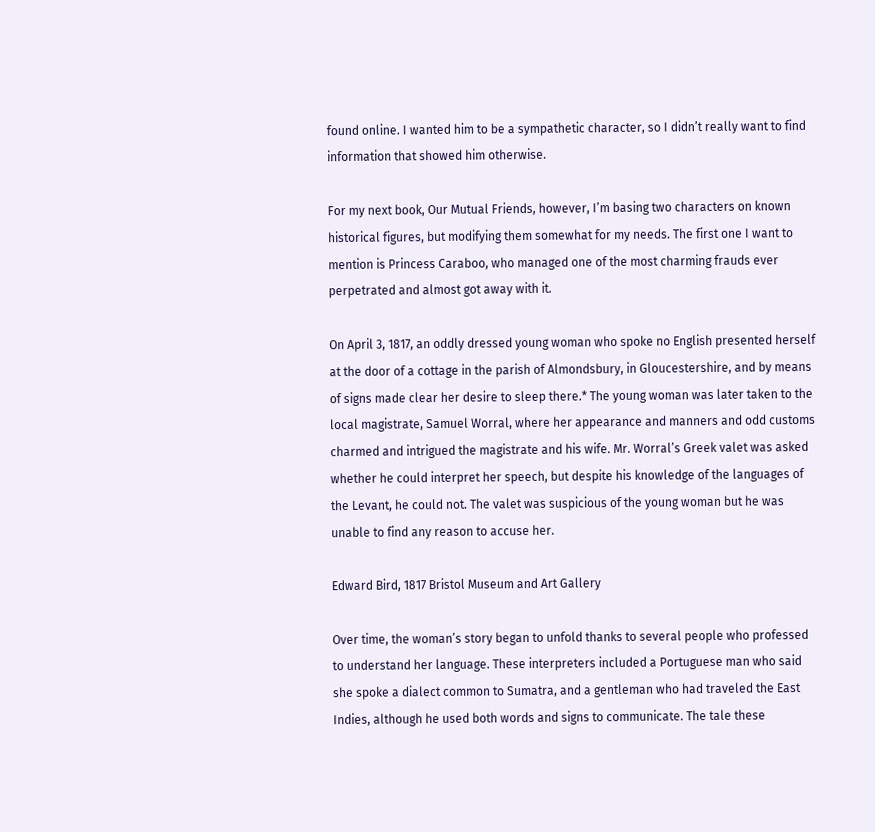found online. I wanted him to be a sympathetic character, so I didn’t really want to find information that showed him otherwise.

For my next book, Our Mutual Friends, however, I’m basing two characters on known historical figures, but modifying them somewhat for my needs. The first one I want to mention is Princess Caraboo, who managed one of the most charming frauds ever perpetrated and almost got away with it.

On April 3, 1817, an oddly dressed young woman who spoke no English presented herself at the door of a cottage in the parish of Almondsbury, in Gloucestershire, and by means of signs made clear her desire to sleep there.* The young woman was later taken to the local magistrate, Samuel Worral, where her appearance and manners and odd customs charmed and intrigued the magistrate and his wife. Mr. Worral’s Greek valet was asked whether he could interpret her speech, but despite his knowledge of the languages of the Levant, he could not. The valet was suspicious of the young woman but he was unable to find any reason to accuse her.

Edward Bird, 1817 Bristol Museum and Art Gallery

Over time, the woman’s story began to unfold thanks to several people who professed to understand her language. These interpreters included a Portuguese man who said she spoke a dialect common to Sumatra, and a gentleman who had traveled the East Indies, although he used both words and signs to communicate. The tale these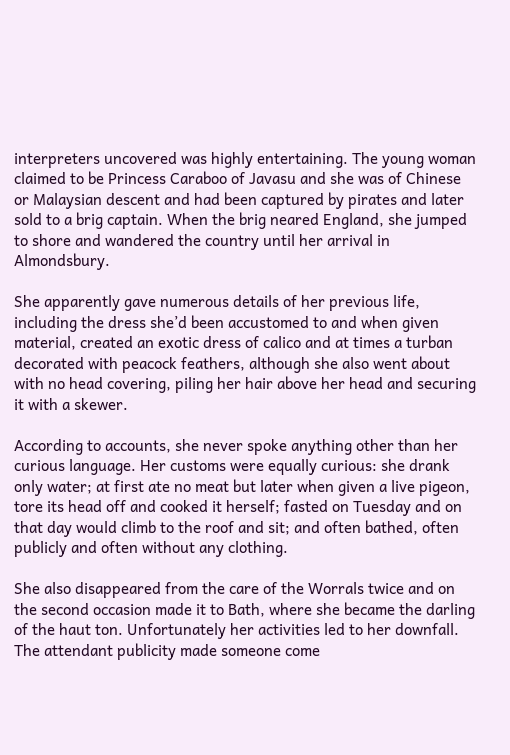interpreters uncovered was highly entertaining. The young woman claimed to be Princess Caraboo of Javasu and she was of Chinese or Malaysian descent and had been captured by pirates and later sold to a brig captain. When the brig neared England, she jumped to shore and wandered the country until her arrival in Almondsbury.

She apparently gave numerous details of her previous life, including the dress she’d been accustomed to and when given material, created an exotic dress of calico and at times a turban decorated with peacock feathers, although she also went about with no head covering, piling her hair above her head and securing it with a skewer.

According to accounts, she never spoke anything other than her curious language. Her customs were equally curious: she drank only water; at first ate no meat but later when given a live pigeon, tore its head off and cooked it herself; fasted on Tuesday and on that day would climb to the roof and sit; and often bathed, often publicly and often without any clothing.

She also disappeared from the care of the Worrals twice and on the second occasion made it to Bath, where she became the darling of the haut ton. Unfortunately her activities led to her downfall. The attendant publicity made someone come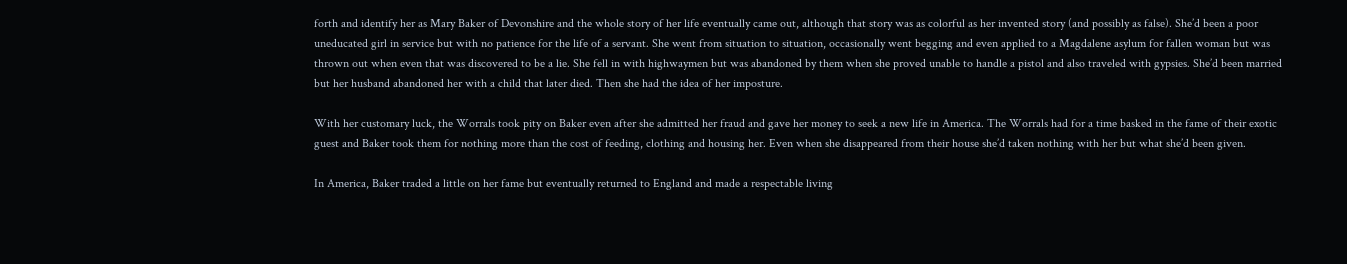forth and identify her as Mary Baker of Devonshire and the whole story of her life eventually came out, although that story was as colorful as her invented story (and possibly as false). She’d been a poor uneducated girl in service but with no patience for the life of a servant. She went from situation to situation, occasionally went begging and even applied to a Magdalene asylum for fallen woman but was thrown out when even that was discovered to be a lie. She fell in with highwaymen but was abandoned by them when she proved unable to handle a pistol and also traveled with gypsies. She’d been married but her husband abandoned her with a child that later died. Then she had the idea of her imposture.

With her customary luck, the Worrals took pity on Baker even after she admitted her fraud and gave her money to seek a new life in America. The Worrals had for a time basked in the fame of their exotic guest and Baker took them for nothing more than the cost of feeding, clothing and housing her. Even when she disappeared from their house she’d taken nothing with her but what she’d been given.

In America, Baker traded a little on her fame but eventually returned to England and made a respectable living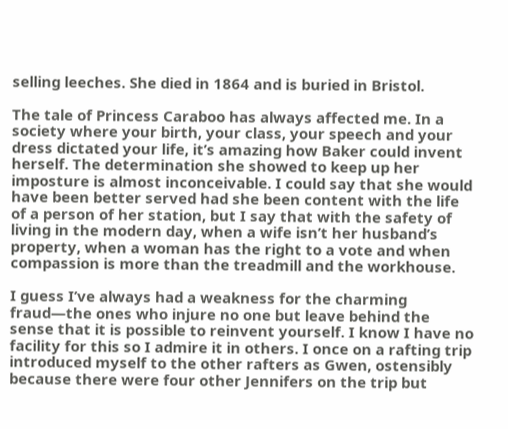selling leeches. She died in 1864 and is buried in Bristol.

The tale of Princess Caraboo has always affected me. In a society where your birth, your class, your speech and your dress dictated your life, it’s amazing how Baker could invent herself. The determination she showed to keep up her imposture is almost inconceivable. I could say that she would have been better served had she been content with the life of a person of her station, but I say that with the safety of living in the modern day, when a wife isn’t her husband’s property, when a woman has the right to a vote and when compassion is more than the treadmill and the workhouse.

I guess I’ve always had a weakness for the charming fraud—the ones who injure no one but leave behind the sense that it is possible to reinvent yourself. I know I have no facility for this so I admire it in others. I once on a rafting trip introduced myself to the other rafters as Gwen, ostensibly because there were four other Jennifers on the trip but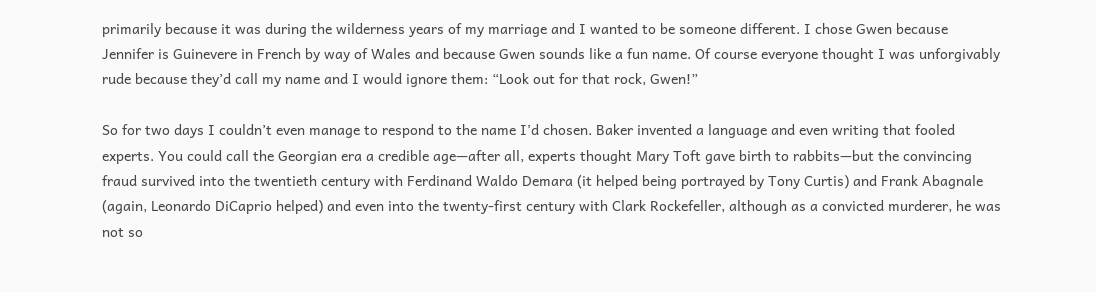primarily because it was during the wilderness years of my marriage and I wanted to be someone different. I chose Gwen because Jennifer is Guinevere in French by way of Wales and because Gwen sounds like a fun name. Of course everyone thought I was unforgivably rude because they’d call my name and I would ignore them: “Look out for that rock, Gwen!”

So for two days I couldn’t even manage to respond to the name I’d chosen. Baker invented a language and even writing that fooled experts. You could call the Georgian era a credible age—after all, experts thought Mary Toft gave birth to rabbits—but the convincing fraud survived into the twentieth century with Ferdinand Waldo Demara (it helped being portrayed by Tony Curtis) and Frank Abagnale (again, Leonardo DiCaprio helped) and even into the twenty-first century with Clark Rockefeller, although as a convicted murderer, he was not so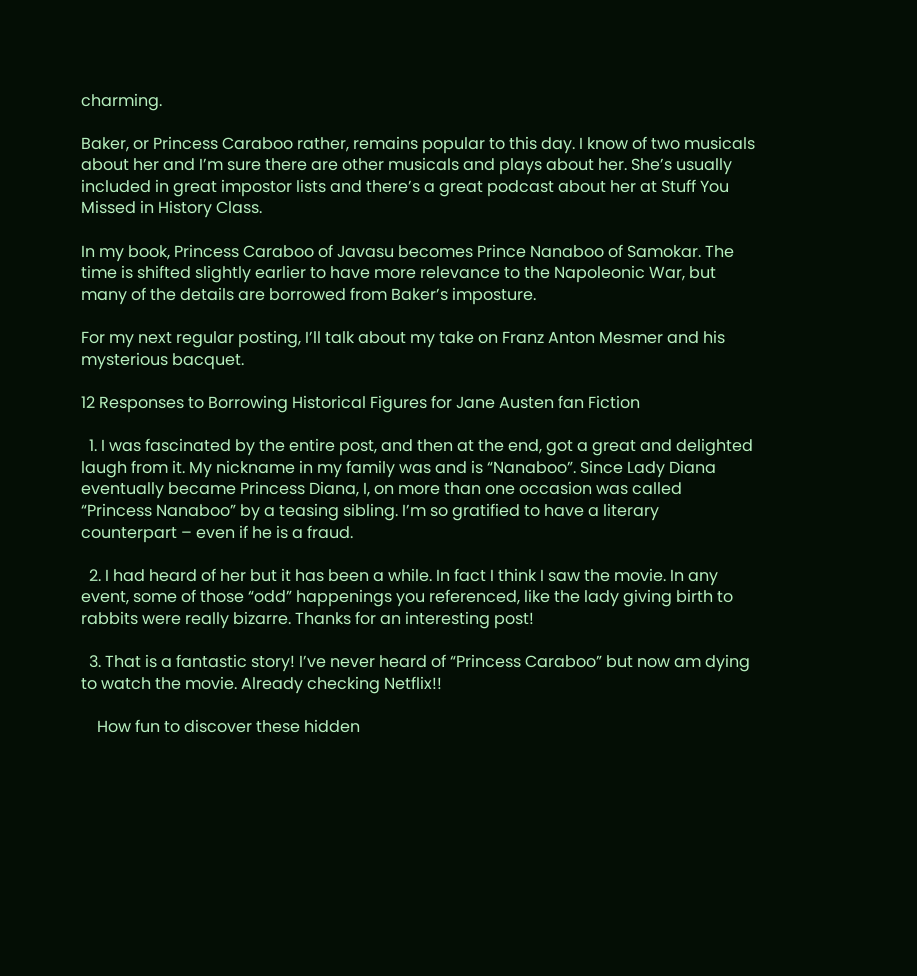charming.

Baker, or Princess Caraboo rather, remains popular to this day. I know of two musicals about her and I’m sure there are other musicals and plays about her. She’s usually included in great impostor lists and there’s a great podcast about her at Stuff You Missed in History Class.

In my book, Princess Caraboo of Javasu becomes Prince Nanaboo of Samokar. The time is shifted slightly earlier to have more relevance to the Napoleonic War, but many of the details are borrowed from Baker’s imposture.

For my next regular posting, I’ll talk about my take on Franz Anton Mesmer and his mysterious bacquet.

12 Responses to Borrowing Historical Figures for Jane Austen fan Fiction

  1. I was fascinated by the entire post, and then at the end, got a great and delighted laugh from it. My nickname in my family was and is “Nanaboo”. Since Lady Diana eventually became Princess Diana, I, on more than one occasion was called “Princess Nanaboo” by a teasing sibling. I’m so gratified to have a literary counterpart – even if he is a fraud.

  2. I had heard of her but it has been a while. In fact I think I saw the movie. In any event, some of those “odd” happenings you referenced, like the lady giving birth to rabbits were really bizarre. Thanks for an interesting post!

  3. That is a fantastic story! I’ve never heard of “Princess Caraboo” but now am dying to watch the movie. Already checking Netflix!!

    How fun to discover these hidden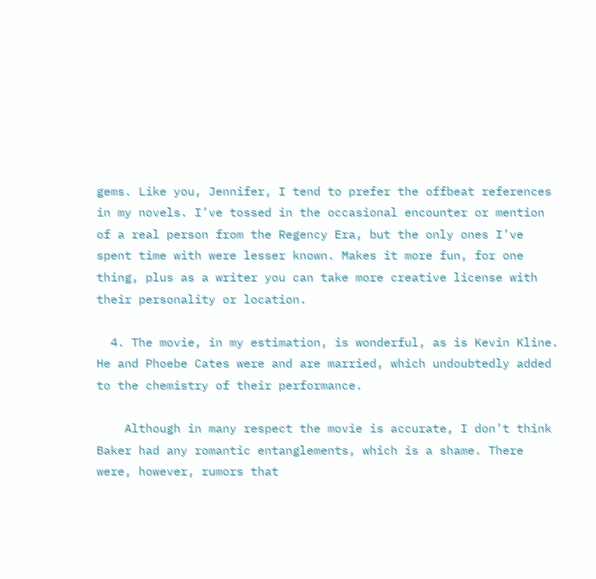gems. Like you, Jennifer, I tend to prefer the offbeat references in my novels. I’ve tossed in the occasional encounter or mention of a real person from the Regency Era, but the only ones I’ve spent time with were lesser known. Makes it more fun, for one thing, plus as a writer you can take more creative license with their personality or location.

  4. The movie, in my estimation, is wonderful, as is Kevin Kline. He and Phoebe Cates were and are married, which undoubtedly added to the chemistry of their performance.

    Although in many respect the movie is accurate, I don’t think Baker had any romantic entanglements, which is a shame. There were, however, rumors that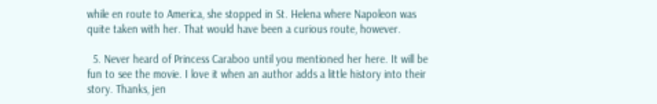while en route to America, she stopped in St. Helena where Napoleon was quite taken with her. That would have been a curious route, however.

  5. Never heard of Princess Caraboo until you mentioned her here. It will be fun to see the movie. I love it when an author adds a little history into their story. Thanks, jen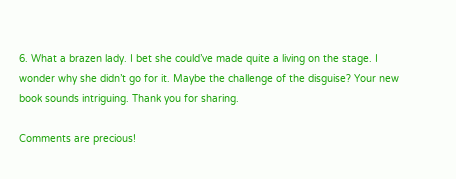6. What a brazen lady. I bet she could’ve made quite a living on the stage. I wonder why she didn’t go for it. Maybe the challenge of the disguise? Your new book sounds intriguing. Thank you for sharing.

Comments are precious!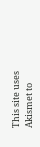This site uses Akismet to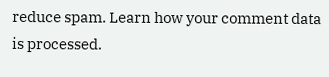reduce spam. Learn how your comment data is processed.